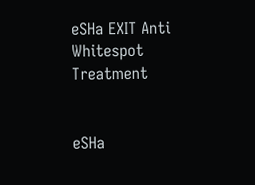eSHa EXIT Anti Whitespot Treatment


eSHa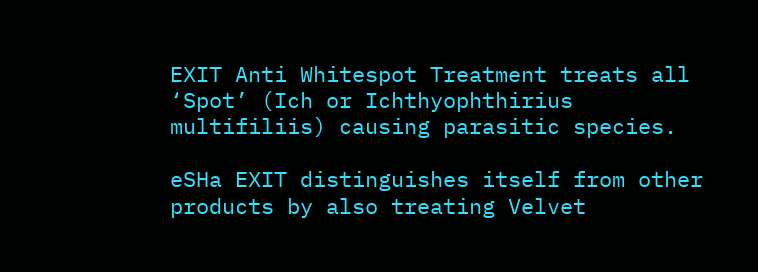EXIT Anti Whitespot Treatment treats all ‘Spot’ (Ich or Ichthyophthirius multifiliis) causing parasitic species.

eSHa EXIT distinguishes itself from other products by also treating Velvet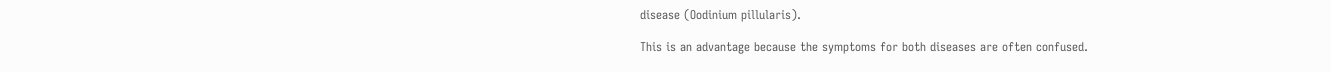disease (Oodinium pillularis).

This is an advantage because the symptoms for both diseases are often confused.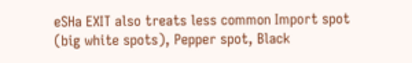eSHa EXIT also treats less common Import spot (big white spots), Pepper spot, Black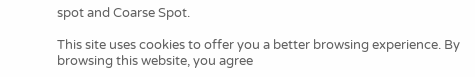spot and Coarse Spot.

This site uses cookies to offer you a better browsing experience. By browsing this website, you agree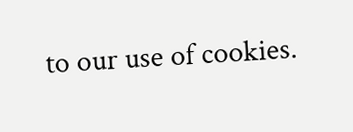to our use of cookies.